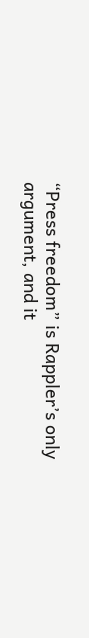“Press freedom” is Rappler’s only argument, and it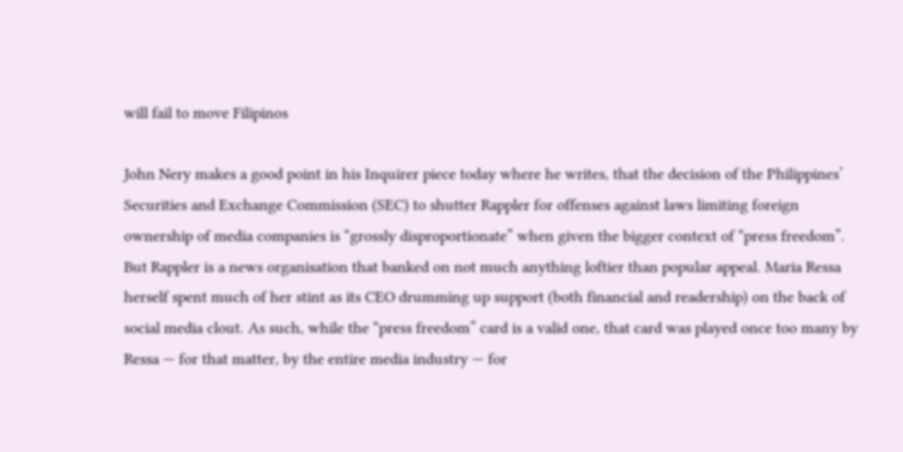will fail to move Filipinos

John Nery makes a good point in his Inquirer piece today where he writes, that the decision of the Philippines’ Securities and Exchange Commission (SEC) to shutter Rappler for offenses against laws limiting foreign ownership of media companies is “grossly disproportionate” when given the bigger context of “press freedom”. But Rappler is a news organisation that banked on not much anything loftier than popular appeal. Maria Ressa herself spent much of her stint as its CEO drumming up support (both financial and readership) on the back of social media clout. As such, while the “press freedom” card is a valid one, that card was played once too many by Ressa — for that matter, by the entire media industry — for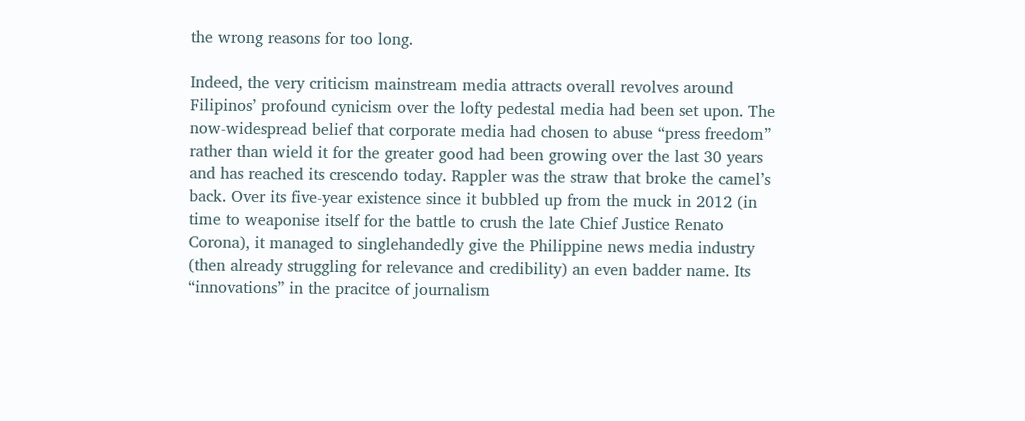the wrong reasons for too long.

Indeed, the very criticism mainstream media attracts overall revolves around Filipinos’ profound cynicism over the lofty pedestal media had been set upon. The now-widespread belief that corporate media had chosen to abuse “press freedom” rather than wield it for the greater good had been growing over the last 30 years and has reached its crescendo today. Rappler was the straw that broke the camel’s back. Over its five-year existence since it bubbled up from the muck in 2012 (in time to weaponise itself for the battle to crush the late Chief Justice Renato Corona), it managed to singlehandedly give the Philippine news media industry (then already struggling for relevance and credibility) an even badder name. Its “innovations” in the pracitce of journalism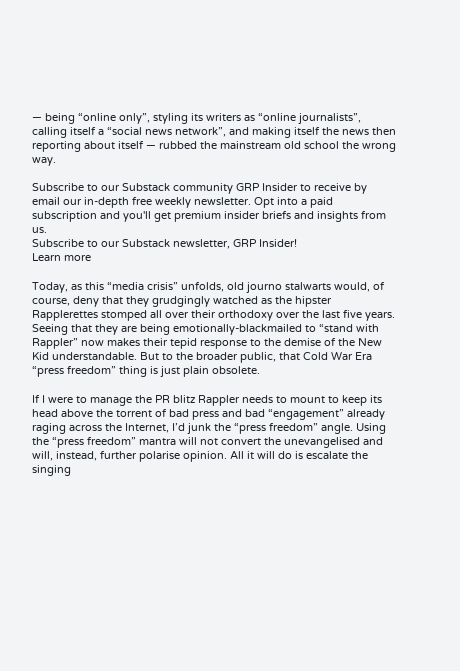— being “online only”, styling its writers as “online journalists”, calling itself a “social news network”, and making itself the news then reporting about itself — rubbed the mainstream old school the wrong way.

Subscribe to our Substack community GRP Insider to receive by email our in-depth free weekly newsletter. Opt into a paid subscription and you'll get premium insider briefs and insights from us.
Subscribe to our Substack newsletter, GRP Insider!
Learn more

Today, as this “media crisis” unfolds, old journo stalwarts would, of course, deny that they grudgingly watched as the hipster Rapplerettes stomped all over their orthodoxy over the last five years. Seeing that they are being emotionally-blackmailed to “stand with Rappler” now makes their tepid response to the demise of the New Kid understandable. But to the broader public, that Cold War Era “press freedom” thing is just plain obsolete.

If I were to manage the PR blitz Rappler needs to mount to keep its head above the torrent of bad press and bad “engagement” already raging across the Internet, I’d junk the “press freedom” angle. Using the “press freedom” mantra will not convert the unevangelised and will, instead, further polarise opinion. All it will do is escalate the singing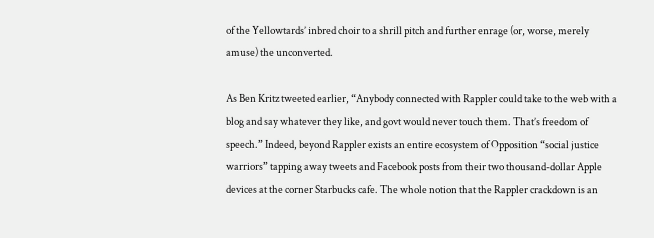of the Yellowtards’ inbred choir to a shrill pitch and further enrage (or, worse, merely amuse) the unconverted.

As Ben Kritz tweeted earlier, “Anybody connected with Rappler could take to the web with a blog and say whatever they like, and govt would never touch them. That’s freedom of speech.” Indeed, beyond Rappler exists an entire ecosystem of Opposition “social justice warriors” tapping away tweets and Facebook posts from their two thousand-dollar Apple devices at the corner Starbucks cafe. The whole notion that the Rappler crackdown is an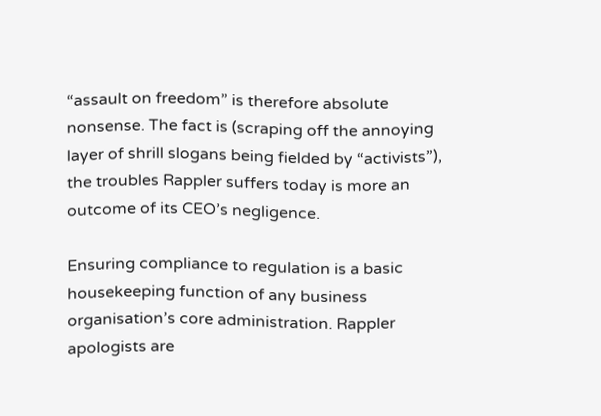“assault on freedom” is therefore absolute nonsense. The fact is (scraping off the annoying layer of shrill slogans being fielded by “activists”), the troubles Rappler suffers today is more an outcome of its CEO’s negligence.

Ensuring compliance to regulation is a basic housekeeping function of any business organisation’s core administration. Rappler apologists are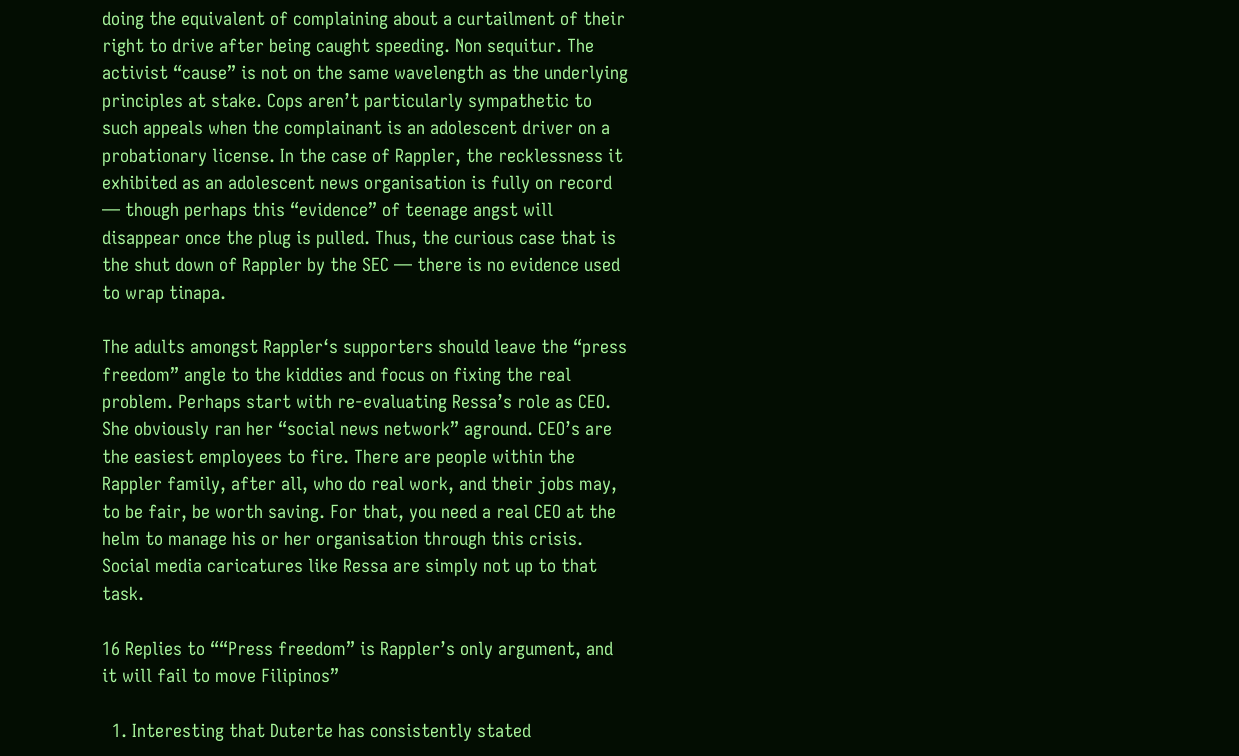doing the equivalent of complaining about a curtailment of their right to drive after being caught speeding. Non sequitur. The activist “cause” is not on the same wavelength as the underlying principles at stake. Cops aren’t particularly sympathetic to such appeals when the complainant is an adolescent driver on a probationary license. In the case of Rappler, the recklessness it exhibited as an adolescent news organisation is fully on record — though perhaps this “evidence” of teenage angst will disappear once the plug is pulled. Thus, the curious case that is the shut down of Rappler by the SEC — there is no evidence used to wrap tinapa.

The adults amongst Rappler‘s supporters should leave the “press freedom” angle to the kiddies and focus on fixing the real problem. Perhaps start with re-evaluating Ressa’s role as CEO. She obviously ran her “social news network” aground. CEO’s are the easiest employees to fire. There are people within the Rappler family, after all, who do real work, and their jobs may, to be fair, be worth saving. For that, you need a real CEO at the helm to manage his or her organisation through this crisis. Social media caricatures like Ressa are simply not up to that task.

16 Replies to ““Press freedom” is Rappler’s only argument, and it will fail to move Filipinos”

  1. Interesting that Duterte has consistently stated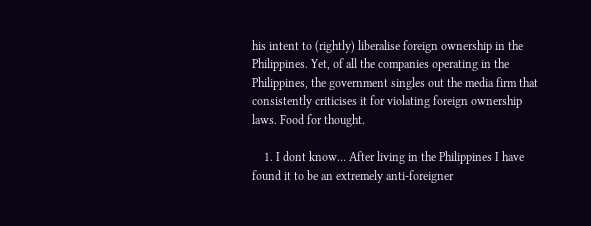his intent to (rightly) liberalise foreign ownership in the Philippines. Yet, of all the companies operating in the Philippines, the government singles out the media firm that consistently criticises it for violating foreign ownership laws. Food for thought.

    1. I dont know… After living in the Philippines I have found it to be an extremely anti-foreigner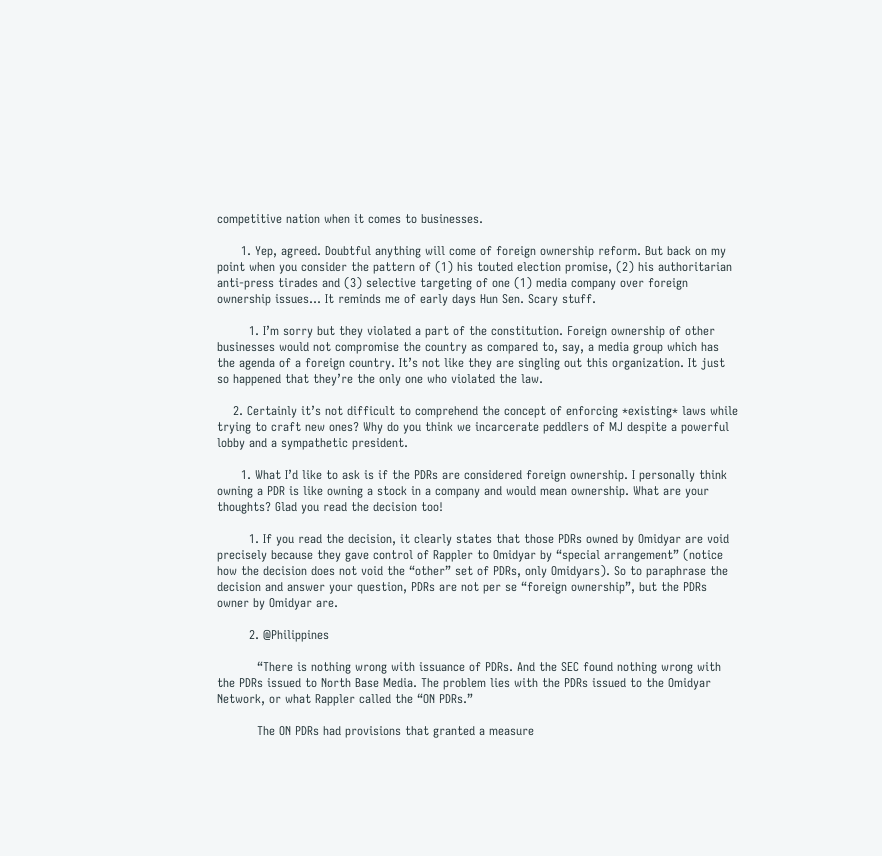competitive nation when it comes to businesses.

      1. Yep, agreed. Doubtful anything will come of foreign ownership reform. But back on my point when you consider the pattern of (1) his touted election promise, (2) his authoritarian anti-press tirades and (3) selective targeting of one (1) media company over foreign ownership issues… It reminds me of early days Hun Sen. Scary stuff.

        1. I’m sorry but they violated a part of the constitution. Foreign ownership of other businesses would not compromise the country as compared to, say, a media group which has the agenda of a foreign country. It’s not like they are singling out this organization. It just so happened that they’re the only one who violated the law.

    2. Certainly it’s not difficult to comprehend the concept of enforcing *existing* laws while trying to craft new ones? Why do you think we incarcerate peddlers of MJ despite a powerful lobby and a sympathetic president.

      1. What I’d like to ask is if the PDRs are considered foreign ownership. I personally think owning a PDR is like owning a stock in a company and would mean ownership. What are your thoughts? Glad you read the decision too!

        1. If you read the decision, it clearly states that those PDRs owned by Omidyar are void precisely because they gave control of Rappler to Omidyar by “special arrangement” (notice how the decision does not void the “other” set of PDRs, only Omidyars). So to paraphrase the decision and answer your question, PDRs are not per se “foreign ownership”, but the PDRs owner by Omidyar are.

        2. @Philippines

          “There is nothing wrong with issuance of PDRs. And the SEC found nothing wrong with the PDRs issued to North Base Media. The problem lies with the PDRs issued to the Omidyar Network, or what Rappler called the “ON PDRs.”

          The ON PDRs had provisions that granted a measure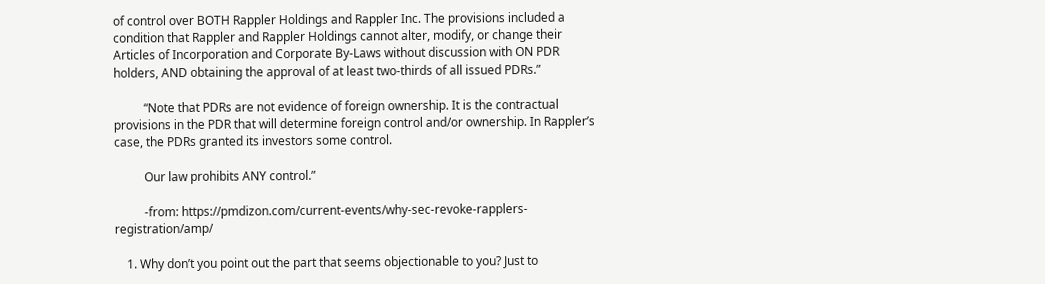of control over BOTH Rappler Holdings and Rappler Inc. The provisions included a condition that Rappler and Rappler Holdings cannot alter, modify, or change their Articles of Incorporation and Corporate By-Laws without discussion with ON PDR holders, AND obtaining the approval of at least two-thirds of all issued PDRs.”

          “Note that PDRs are not evidence of foreign ownership. It is the contractual provisions in the PDR that will determine foreign control and/or ownership. In Rappler’s case, the PDRs granted its investors some control.

          Our law prohibits ANY control.”

          -from: https://pmdizon.com/current-events/why-sec-revoke-rapplers-registration/amp/

    1. Why don’t you point out the part that seems objectionable to you? Just to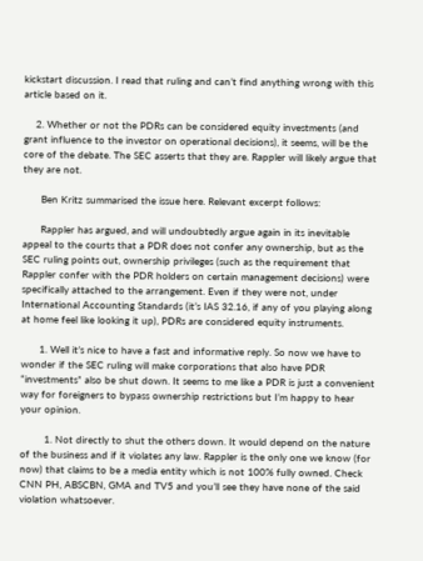kickstart discussion. I read that ruling and can’t find anything wrong with this article based on it.

    2. Whether or not the PDRs can be considered equity investments (and grant influence to the investor on operational decisions), it seems, will be the core of the debate. The SEC asserts that they are. Rappler will likely argue that they are not.

      Ben Kritz summarised the issue here. Relevant excerpt follows:

      Rappler has argued, and will undoubtedly argue again in its inevitable appeal to the courts that a PDR does not confer any ownership, but as the SEC ruling points out, ownership privileges (such as the requirement that Rappler confer with the PDR holders on certain management decisions) were specifically attached to the arrangement. Even if they were not, under International Accounting Standards (it’s IAS 32.16, if any of you playing along at home feel like looking it up), PDRs are considered equity instruments.

      1. Well it’s nice to have a fast and informative reply. So now we have to wonder if the SEC ruling will make corporations that also have PDR “investments” also be shut down. It seems to me like a PDR is just a convenient way for foreigners to bypass ownership restrictions but I’m happy to hear your opinion.

        1. Not directly to shut the others down. It would depend on the nature of the business and if it violates any law. Rappler is the only one we know (for now) that claims to be a media entity which is not 100% fully owned. Check CNN PH, ABSCBN, GMA and TV5 and you’ll see they have none of the said violation whatsoever.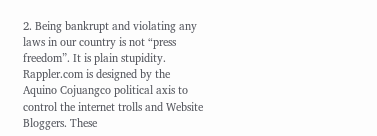2. Being bankrupt and violating any laws in our country is not “press freedom”. It is plain stupidity. Rappler.com is designed by the Aquino Cojuangco political axis to control the internet trolls and Website Bloggers. These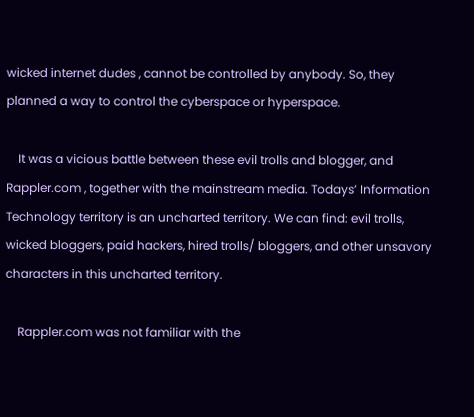wicked internet dudes , cannot be controlled by anybody. So, they planned a way to control the cyberspace or hyperspace.

    It was a vicious battle between these evil trolls and blogger, and Rappler.com , together with the mainstream media. Todays’ Information Technology territory is an uncharted territory. We can find: evil trolls, wicked bloggers, paid hackers, hired trolls/ bloggers, and other unsavory characters in this uncharted territory.

    Rappler.com was not familiar with the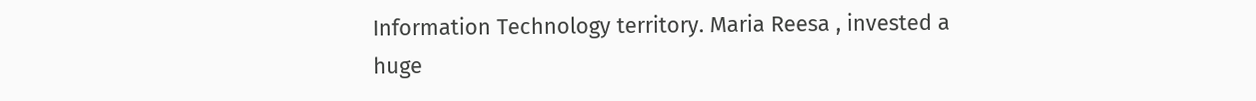Information Technology territory. Maria Reesa , invested a huge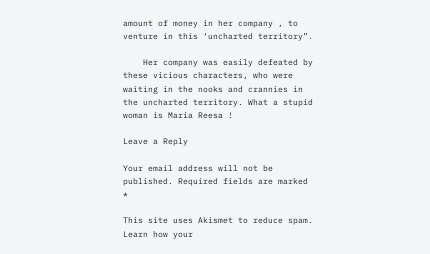amount of money in her company , to venture in this ‘uncharted territory”.

    Her company was easily defeated by these vicious characters, who were waiting in the nooks and crannies in the uncharted territory. What a stupid woman is Maria Reesa !

Leave a Reply

Your email address will not be published. Required fields are marked *

This site uses Akismet to reduce spam. Learn how your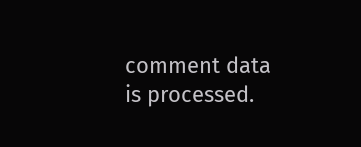comment data is processed.